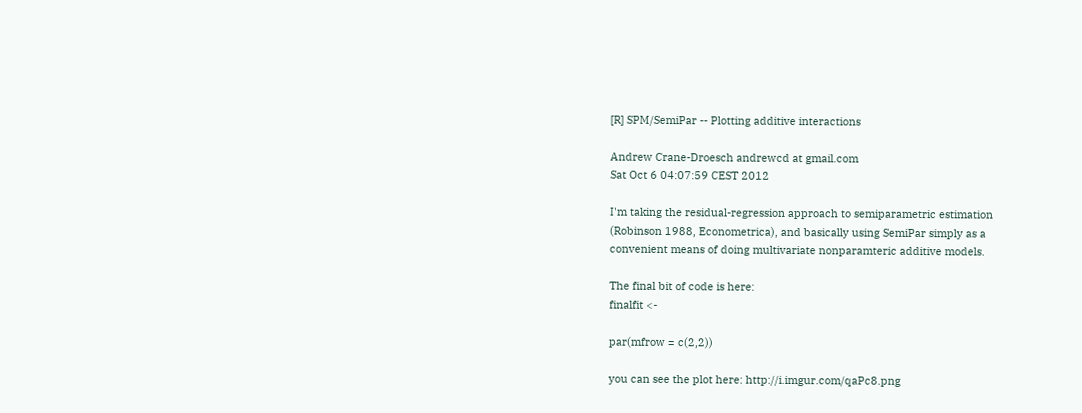[R] SPM/SemiPar -- Plotting additive interactions

Andrew Crane-Droesch andrewcd at gmail.com
Sat Oct 6 04:07:59 CEST 2012

I'm taking the residual-regression approach to semiparametric estimation
(Robinson 1988, Econometrica), and basically using SemiPar simply as a
convenient means of doing multivariate nonparamteric additive models.

The final bit of code is here:
finalfit <-

par(mfrow = c(2,2))

you can see the plot here: http://i.imgur.com/qaPc8.png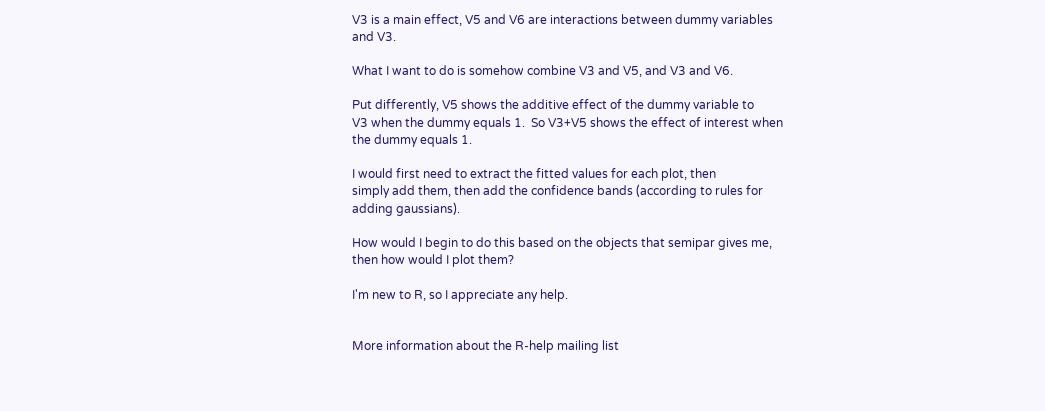V3 is a main effect, V5 and V6 are interactions between dummy variables
and V3.

What I want to do is somehow combine V3 and V5, and V3 and V6.

Put differently, V5 shows the additive effect of the dummy variable to
V3 when the dummy equals 1.  So V3+V5 shows the effect of interest when
the dummy equals 1.

I would first need to extract the fitted values for each plot, then
simply add them, then add the confidence bands (according to rules for
adding gaussians).

How would I begin to do this based on the objects that semipar gives me,
then how would I plot them?

I'm new to R, so I appreciate any help.


More information about the R-help mailing list